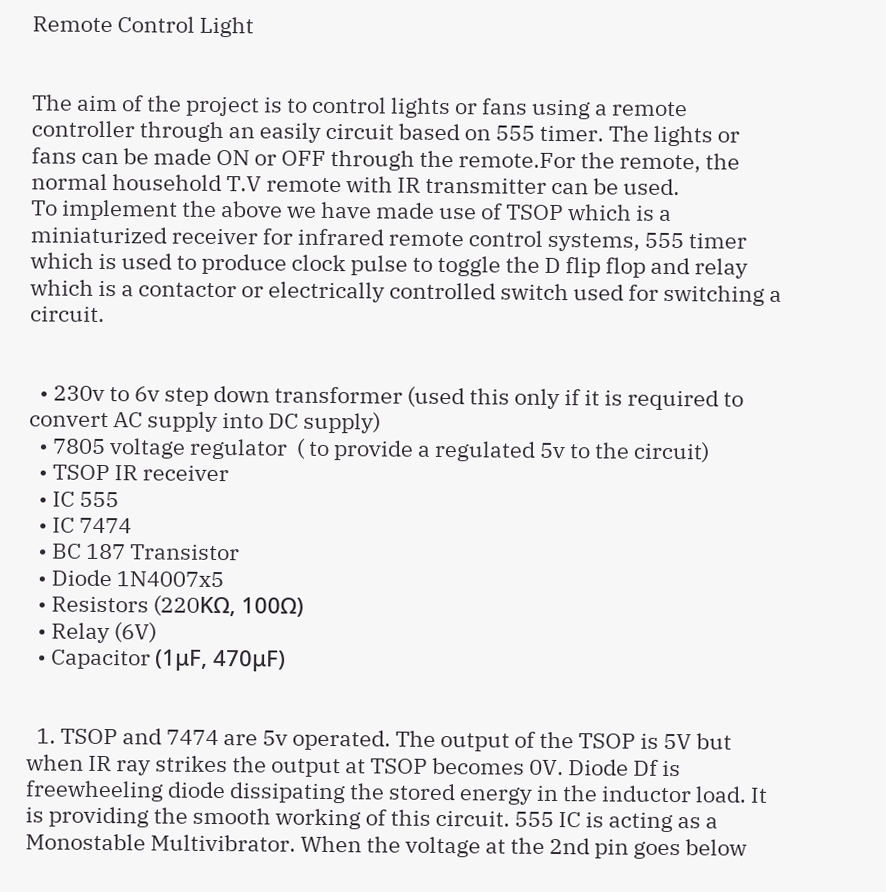Remote Control Light


The aim of the project is to control lights or fans using a remote controller through an easily circuit based on 555 timer. The lights or fans can be made ON or OFF through the remote.For the remote, the normal household T.V remote with IR transmitter can be used.
To implement the above we have made use of TSOP which is a miniaturized receiver for infrared remote control systems, 555 timer which is used to produce clock pulse to toggle the D flip flop and relay which is a contactor or electrically controlled switch used for switching a circuit.


  • 230v to 6v step down transformer (used this only if it is required to convert AC supply into DC supply)
  • 7805 voltage regulator  ( to provide a regulated 5v to the circuit)
  • TSOP IR receiver
  • IC 555
  • IC 7474
  • BC 187 Transistor
  • Diode 1N4007x5
  • Resistors (220KΩ, 100Ω)
  • Relay (6V)
  • Capacitor (1μF, 470μF)


  1. TSOP and 7474 are 5v operated. The output of the TSOP is 5V but when IR ray strikes the output at TSOP becomes 0V. Diode Df is freewheeling diode dissipating the stored energy in the inductor load. It is providing the smooth working of this circuit. 555 IC is acting as a Monostable Multivibrator. When the voltage at the 2nd pin goes below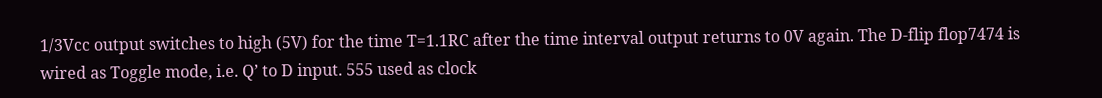1/3Vcc output switches to high (5V) for the time T=1.1RC after the time interval output returns to 0V again. The D-flip flop7474 is wired as Toggle mode, i.e. Q’ to D input. 555 used as clock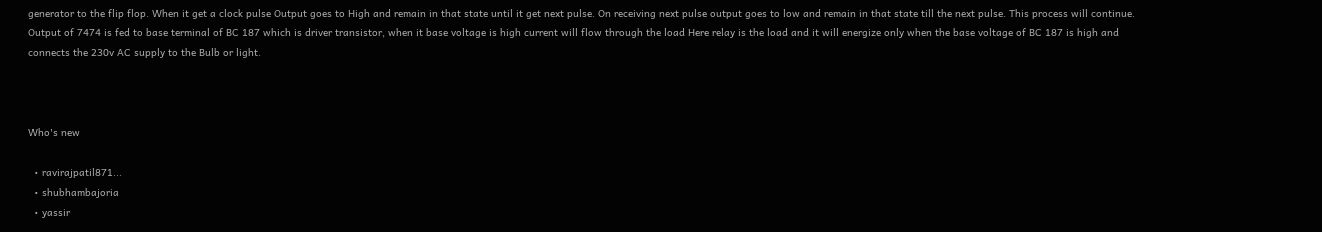generator to the flip flop. When it get a clock pulse Output goes to High and remain in that state until it get next pulse. On receiving next pulse output goes to low and remain in that state till the next pulse. This process will continue. Output of 7474 is fed to base terminal of BC 187 which is driver transistor, when it base voltage is high current will flow through the load Here relay is the load and it will energize only when the base voltage of BC 187 is high and connects the 230v AC supply to the Bulb or light.



Who's new

  • ravirajpatil871...
  • shubhambajoria
  • yassir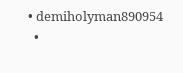• demiholyman890954
  •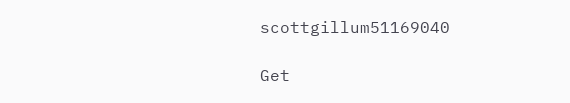scottgillum51169040

Get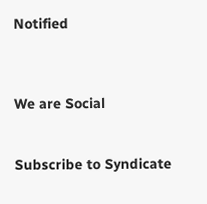Notified



We are Social


Subscribe to Syndicate